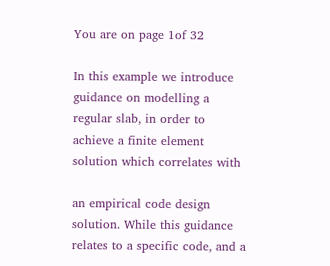You are on page 1of 32

In this example we introduce guidance on modelling a regular slab, in order to achieve a finite element solution which correlates with

an empirical code design solution. While this guidance relates to a specific code, and a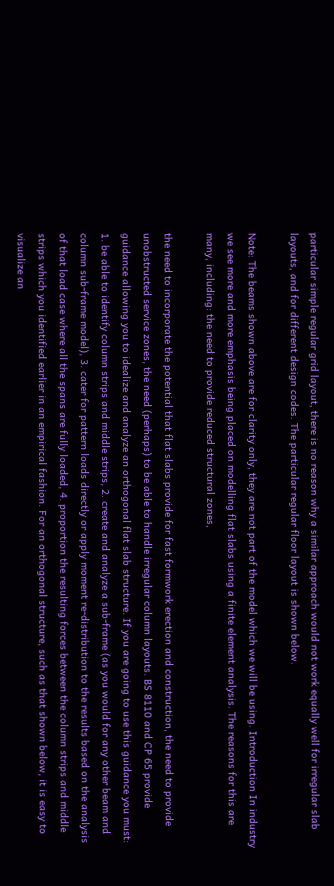particular simple regular grid layout, there is no reason why a similar approach would not work equally well for irregular slab layouts, and for different design codes. The particular regular floor layout is shown below.

Note: The beams shown above are for clarity only, they are not part of the model which we will be using. Introduction In industry we see more and more emphasis being placed on modelling flat slabs using a finite element analysis. The reasons for this are many, including: the need to provide reduced structural zones,

the need to incorporate the potential that flat slabs provide for fast formwork erection and construction, the need to provide unobstructed service zones, the need (perhaps) to be able to handle irregular column layouts. BS 8110 and CP 65 provide guidance allowing you to idealize and analyze an orthogonal flat slab structure. If you are going to use this guidance you must: 1. be able to identify column strips and middle strips, 2. create and analyze a sub-frame (as you would for any other beam and column sub-frame model), 3. cater for pattern loads directly or apply moment re-distribution to the results based on the analysis of that load case where all the spans are fully loaded, 4. proportion the resulting forces between the column strips and middle strips which you identified earlier in an empirical fashion. For an orthogonal structure, such as that shown below, it is easy to visualize an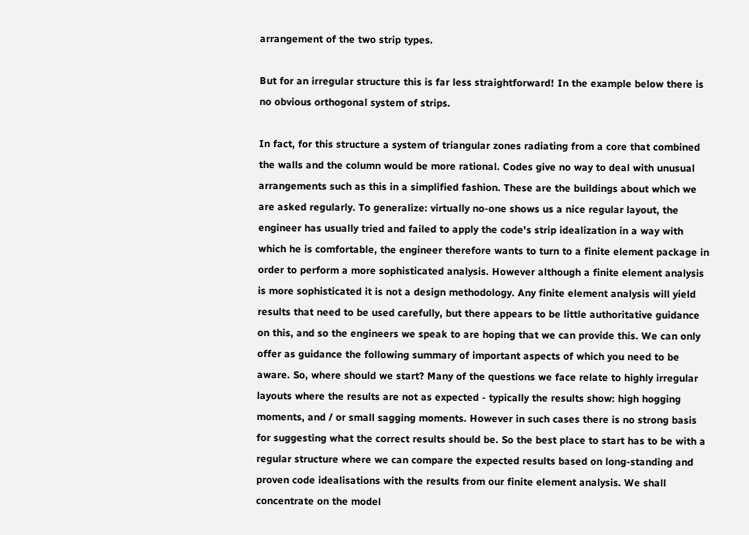arrangement of the two strip types.

But for an irregular structure this is far less straightforward! In the example below there is no obvious orthogonal system of strips.

In fact, for this structure a system of triangular zones radiating from a core that combined the walls and the column would be more rational. Codes give no way to deal with unusual arrangements such as this in a simplified fashion. These are the buildings about which we are asked regularly. To generalize: virtually no-one shows us a nice regular layout, the engineer has usually tried and failed to apply the code's strip idealization in a way with which he is comfortable, the engineer therefore wants to turn to a finite element package in order to perform a more sophisticated analysis. However although a finite element analysis is more sophisticated it is not a design methodology. Any finite element analysis will yield results that need to be used carefully, but there appears to be little authoritative guidance on this, and so the engineers we speak to are hoping that we can provide this. We can only offer as guidance the following summary of important aspects of which you need to be aware. So, where should we start? Many of the questions we face relate to highly irregular layouts where the results are not as expected - typically the results show: high hogging moments, and / or small sagging moments. However in such cases there is no strong basis for suggesting what the correct results should be. So the best place to start has to be with a regular structure where we can compare the expected results based on long-standing and proven code idealisations with the results from our finite element analysis. We shall concentrate on the model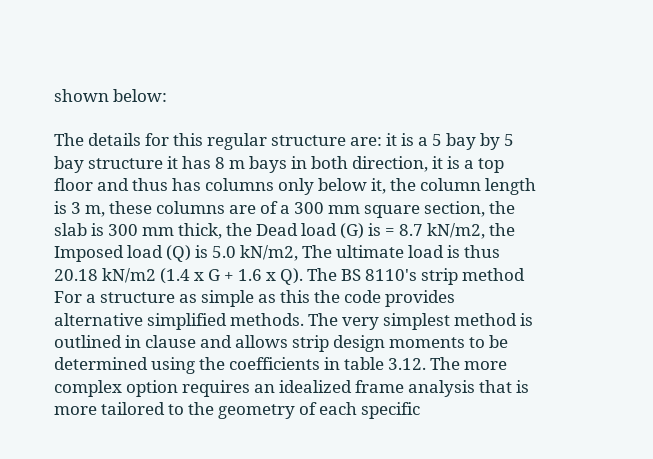shown below:

The details for this regular structure are: it is a 5 bay by 5 bay structure it has 8 m bays in both direction, it is a top floor and thus has columns only below it, the column length is 3 m, these columns are of a 300 mm square section, the slab is 300 mm thick, the Dead load (G) is = 8.7 kN/m2, the Imposed load (Q) is 5.0 kN/m2, The ultimate load is thus 20.18 kN/m2 (1.4 x G + 1.6 x Q). The BS 8110's strip method For a structure as simple as this the code provides alternative simplified methods. The very simplest method is outlined in clause and allows strip design moments to be determined using the coefficients in table 3.12. The more complex option requires an idealized frame analysis that is more tailored to the geometry of each specific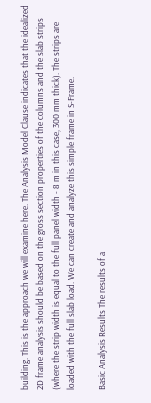building. This is the approach we will examine here. The Analysis Model Clause indicates that the idealized 2D frame analysis should be based on the gross section properties of the columns and the slab strips (where the strip width is equal to the full panel width - 8 m in this case, 300 mm thick). The strips are loaded with the full slab load. We can create and analyze this simple frame in S-Frame.

Basic Analysis Results The results of a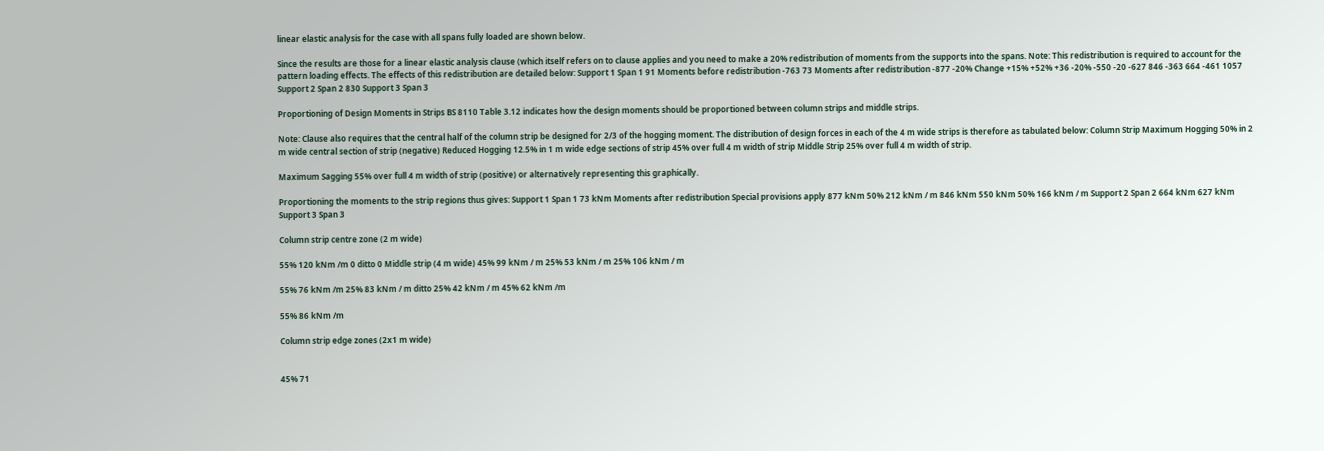linear elastic analysis for the case with all spans fully loaded are shown below.

Since the results are those for a linear elastic analysis clause (which itself refers on to clause applies and you need to make a 20% redistribution of moments from the supports into the spans. Note: This redistribution is required to account for the pattern loading effects. The effects of this redistribution are detailed below: Support 1 Span 1 91 Moments before redistribution -763 73 Moments after redistribution -877 -20% Change +15% +52% +36 -20% -550 -20 -627 846 -363 664 -461 1057 Support 2 Span 2 830 Support 3 Span 3

Proportioning of Design Moments in Strips BS 8110 Table 3.12 indicates how the design moments should be proportioned between column strips and middle strips.

Note: Clause also requires that the central half of the column strip be designed for 2/3 of the hogging moment. The distribution of design forces in each of the 4 m wide strips is therefore as tabulated below: Column Strip Maximum Hogging 50% in 2 m wide central section of strip (negative) Reduced Hogging 12.5% in 1 m wide edge sections of strip 45% over full 4 m width of strip Middle Strip 25% over full 4 m width of strip.

Maximum Sagging 55% over full 4 m width of strip (positive) or alternatively representing this graphically.

Proportioning the moments to the strip regions thus gives: Support 1 Span 1 73 kNm Moments after redistribution Special provisions apply 877 kNm 50% 212 kNm / m 846 kNm 550 kNm 50% 166 kNm / m Support 2 Span 2 664 kNm 627 kNm Support 3 Span 3

Column strip centre zone (2 m wide)

55% 120 kNm /m 0 ditto 0 Middle strip (4 m wide) 45% 99 kNm / m 25% 53 kNm / m 25% 106 kNm / m

55% 76 kNm /m 25% 83 kNm / m ditto 25% 42 kNm / m 45% 62 kNm /m

55% 86 kNm /m

Column strip edge zones (2x1 m wide)


45% 71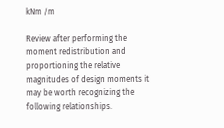kNm /m

Review after performing the moment redistribution and proportioning the relative magnitudes of design moments it may be worth recognizing the following relationships.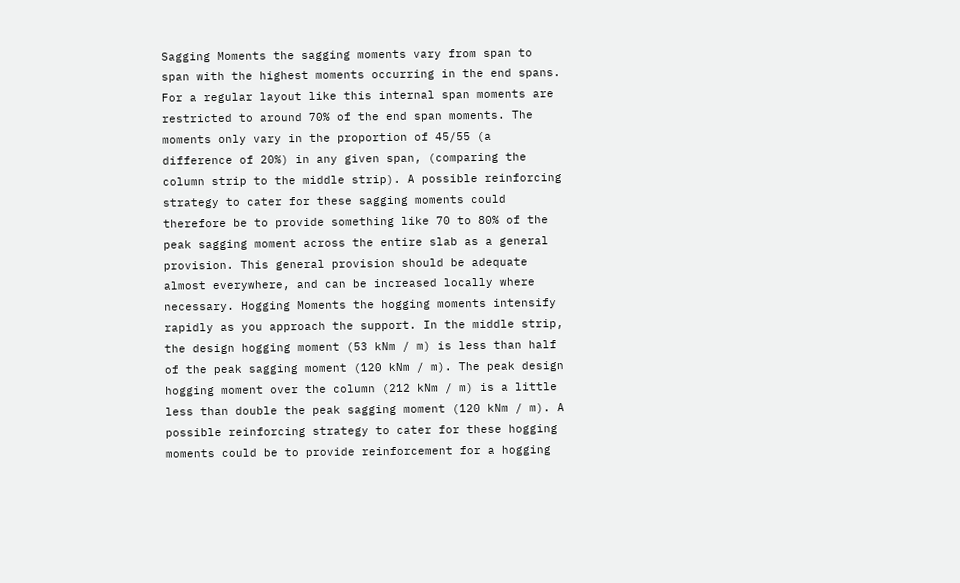Sagging Moments the sagging moments vary from span to span with the highest moments occurring in the end spans. For a regular layout like this internal span moments are restricted to around 70% of the end span moments. The moments only vary in the proportion of 45/55 (a difference of 20%) in any given span, (comparing the column strip to the middle strip). A possible reinforcing strategy to cater for these sagging moments could therefore be to provide something like 70 to 80% of the peak sagging moment across the entire slab as a general provision. This general provision should be adequate almost everywhere, and can be increased locally where necessary. Hogging Moments the hogging moments intensify rapidly as you approach the support. In the middle strip, the design hogging moment (53 kNm / m) is less than half of the peak sagging moment (120 kNm / m). The peak design hogging moment over the column (212 kNm / m) is a little less than double the peak sagging moment (120 kNm / m). A possible reinforcing strategy to cater for these hogging moments could be to provide reinforcement for a hogging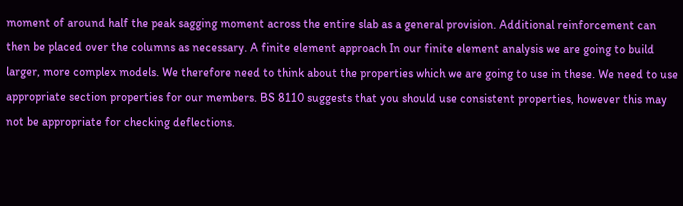moment of around half the peak sagging moment across the entire slab as a general provision. Additional reinforcement can then be placed over the columns as necessary. A finite element approach In our finite element analysis we are going to build larger, more complex models. We therefore need to think about the properties which we are going to use in these. We need to use appropriate section properties for our members. BS 8110 suggests that you should use consistent properties, however this may not be appropriate for checking deflections.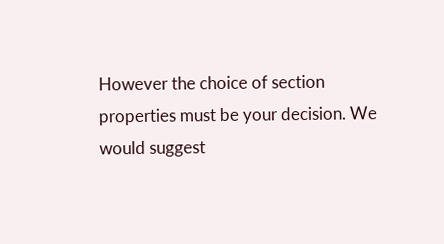However the choice of section properties must be your decision. We would suggest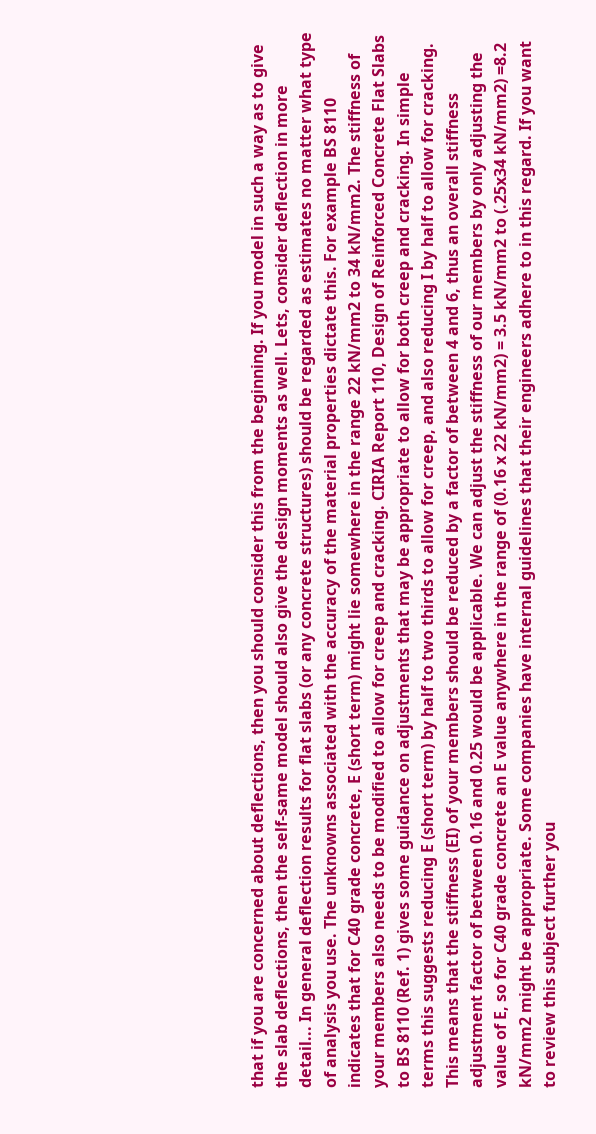that if you are concerned about deflections, then you should consider this from the beginning. If you model in such a way as to give the slab deflections, then the self-same model should also give the design moments as well. Lets, consider deflection in more detail... In general deflection results for flat slabs (or any concrete structures) should be regarded as estimates no matter what type of analysis you use. The unknowns associated with the accuracy of the material properties dictate this. For example BS 8110 indicates that for C40 grade concrete, E (short term) might lie somewhere in the range 22 kN/mm2 to 34 kN/mm2. The stiffness of your members also needs to be modified to allow for creep and cracking. CIRIA Report 110, Design of Reinforced Concrete Flat Slabs to BS 8110 (Ref. 1) gives some guidance on adjustments that may be appropriate to allow for both creep and cracking. In simple terms this suggests reducing E (short term) by half to two thirds to allow for creep, and also reducing I by half to allow for cracking. This means that the stiffness (EI) of your members should be reduced by a factor of between 4 and 6, thus an overall stiffness adjustment factor of between 0.16 and 0.25 would be applicable. We can adjust the stiffness of our members by only adjusting the value of E, so for C40 grade concrete an E value anywhere in the range of (0.16 x 22 kN/mm2) = 3.5 kN/mm2 to (.25x34 kN/mm2) =8.2 kN/mm2 might be appropriate. Some companies have internal guidelines that their engineers adhere to in this regard. If you want to review this subject further you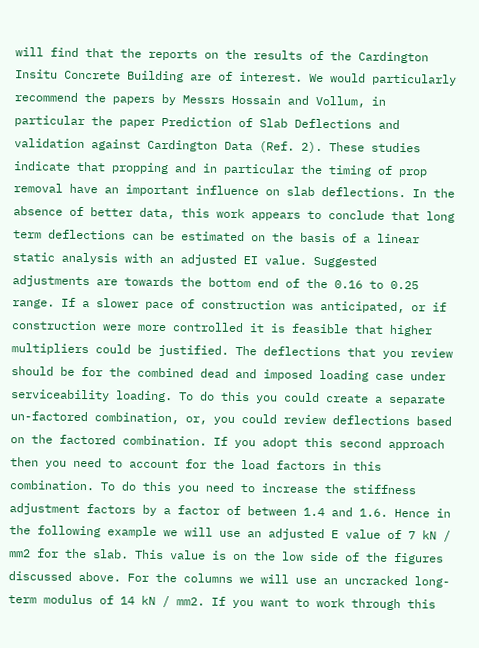will find that the reports on the results of the Cardington Insitu Concrete Building are of interest. We would particularly recommend the papers by Messrs Hossain and Vollum, in particular the paper Prediction of Slab Deflections and validation against Cardington Data (Ref. 2). These studies indicate that propping and in particular the timing of prop removal have an important influence on slab deflections. In the absence of better data, this work appears to conclude that long term deflections can be estimated on the basis of a linear static analysis with an adjusted EI value. Suggested adjustments are towards the bottom end of the 0.16 to 0.25 range. If a slower pace of construction was anticipated, or if construction were more controlled it is feasible that higher multipliers could be justified. The deflections that you review should be for the combined dead and imposed loading case under serviceability loading. To do this you could create a separate un-factored combination, or, you could review deflections based on the factored combination. If you adopt this second approach then you need to account for the load factors in this combination. To do this you need to increase the stiffness adjustment factors by a factor of between 1.4 and 1.6. Hence in the following example we will use an adjusted E value of 7 kN / mm2 for the slab. This value is on the low side of the figures discussed above. For the columns we will use an uncracked long-term modulus of 14 kN / mm2. If you want to work through this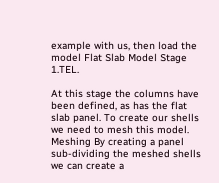example with us, then load the model Flat Slab Model Stage 1.TEL.

At this stage the columns have been defined, as has the flat slab panel. To create our shells we need to mesh this model. Meshing By creating a panel sub-dividing the meshed shells we can create a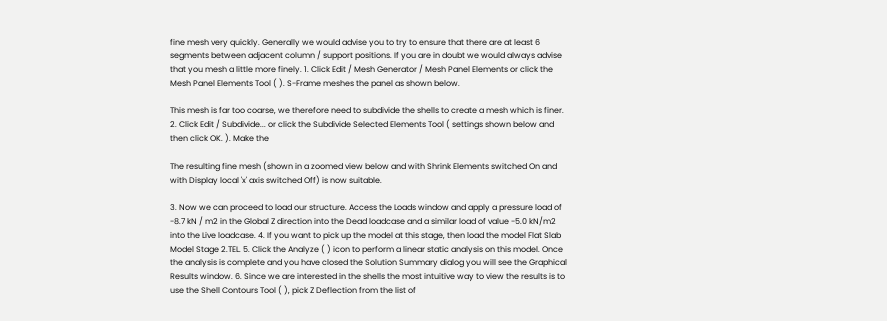fine mesh very quickly. Generally we would advise you to try to ensure that there are at least 6 segments between adjacent column / support positions. If you are in doubt we would always advise that you mesh a little more finely. 1. Click Edit / Mesh Generator / Mesh Panel Elements or click the Mesh Panel Elements Tool ( ). S-Frame meshes the panel as shown below.

This mesh is far too coarse, we therefore need to subdivide the shells to create a mesh which is finer. 2. Click Edit / Subdivide... or click the Subdivide Selected Elements Tool ( settings shown below and then click OK. ). Make the

The resulting fine mesh (shown in a zoomed view below and with Shrink Elements switched On and with Display local 'x' axis switched Off) is now suitable.

3. Now we can proceed to load our structure. Access the Loads window and apply a pressure load of -8.7 kN / m2 in the Global Z direction into the Dead loadcase and a similar load of value -5.0 kN/m2 into the Live loadcase. 4. If you want to pick up the model at this stage, then load the model Flat Slab Model Stage 2.TEL. 5. Click the Analyze ( ) icon to perform a linear static analysis on this model. Once the analysis is complete and you have closed the Solution Summary dialog you will see the Graphical Results window. 6. Since we are interested in the shells the most intuitive way to view the results is to use the Shell Contours Tool ( ), pick Z Deflection from the list of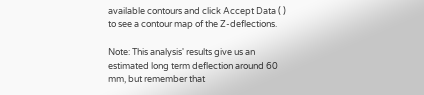available contours and click Accept Data ( ) to see a contour map of the Z-deflections.

Note: This analysis' results give us an estimated long term deflection around 60 mm, but remember that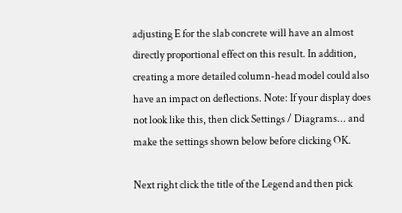adjusting E for the slab concrete will have an almost directly proportional effect on this result. In addition, creating a more detailed column-head model could also have an impact on deflections. Note: If your display does not look like this, then click Settings / Diagrams... and make the settings shown below before clicking OK.

Next right click the title of the Legend and then pick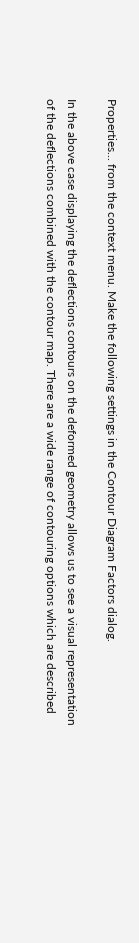Properties... from the context menu. Make the following settings in the Contour Diagram Factors dialog.

In the above case displaying the deflections contours on the deformed geometry allows us to see a visual representation of the deflections combined with the contour map. There are a wide range of contouring options which are described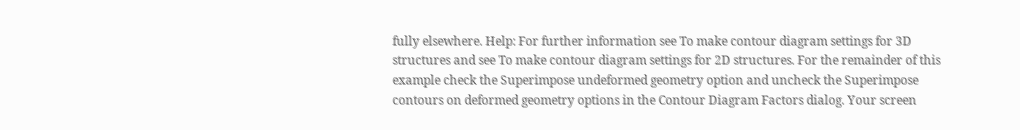fully elsewhere. Help: For further information see To make contour diagram settings for 3D structures and see To make contour diagram settings for 2D structures. For the remainder of this example check the Superimpose undeformed geometry option and uncheck the Superimpose contours on deformed geometry options in the Contour Diagram Factors dialog. Your screen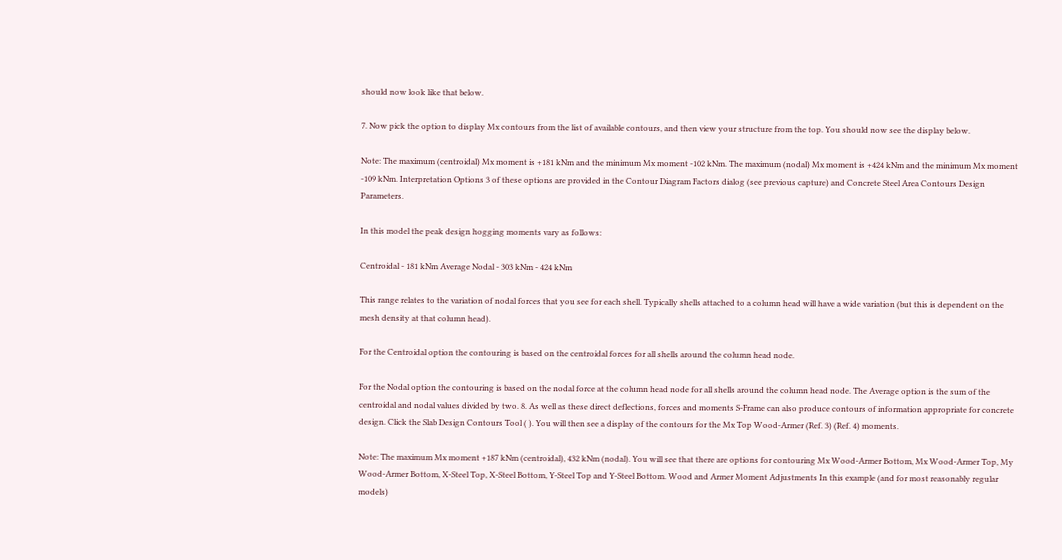should now look like that below.

7. Now pick the option to display Mx contours from the list of available contours, and then view your structure from the top. You should now see the display below.

Note: The maximum (centroidal) Mx moment is +181 kNm and the minimum Mx moment -102 kNm. The maximum (nodal) Mx moment is +424 kNm and the minimum Mx moment -109 kNm. Interpretation Options 3 of these options are provided in the Contour Diagram Factors dialog (see previous capture) and Concrete Steel Area Contours Design Parameters.

In this model the peak design hogging moments vary as follows:

Centroidal - 181 kNm Average Nodal - 303 kNm - 424 kNm

This range relates to the variation of nodal forces that you see for each shell. Typically shells attached to a column head will have a wide variation (but this is dependent on the mesh density at that column head).

For the Centroidal option the contouring is based on the centroidal forces for all shells around the column head node.

For the Nodal option the contouring is based on the nodal force at the column head node for all shells around the column head node. The Average option is the sum of the centroidal and nodal values divided by two. 8. As well as these direct deflections, forces and moments S-Frame can also produce contours of information appropriate for concrete design. Click the Slab Design Contours Tool ( ). You will then see a display of the contours for the Mx Top Wood-Armer (Ref. 3) (Ref. 4) moments.

Note: The maximum Mx moment +187 kNm (centroidal), 432 kNm (nodal). You will see that there are options for contouring Mx Wood-Armer Bottom, Mx Wood-Armer Top, My Wood-Armer Bottom, X-Steel Top, X-Steel Bottom, Y-Steel Top and Y-Steel Bottom. Wood and Armer Moment Adjustments In this example (and for most reasonably regular models)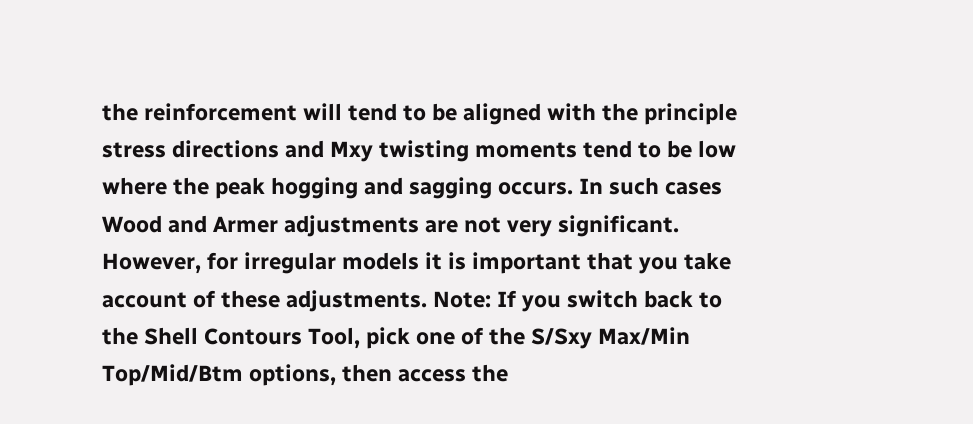the reinforcement will tend to be aligned with the principle stress directions and Mxy twisting moments tend to be low where the peak hogging and sagging occurs. In such cases Wood and Armer adjustments are not very significant. However, for irregular models it is important that you take account of these adjustments. Note: If you switch back to the Shell Contours Tool, pick one of the S/Sxy Max/Min Top/Mid/Btm options, then access the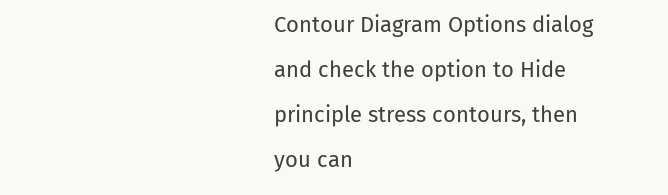Contour Diagram Options dialog and check the option to Hide principle stress contours, then you can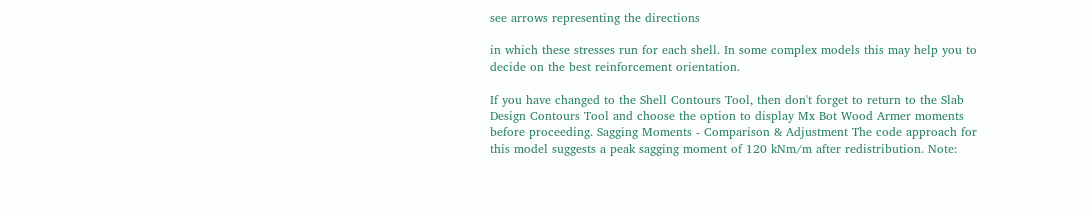see arrows representing the directions

in which these stresses run for each shell. In some complex models this may help you to decide on the best reinforcement orientation.

If you have changed to the Shell Contours Tool, then don't forget to return to the Slab Design Contours Tool and choose the option to display Mx Bot Wood Armer moments before proceeding. Sagging Moments - Comparison & Adjustment The code approach for this model suggests a peak sagging moment of 120 kNm/m after redistribution. Note: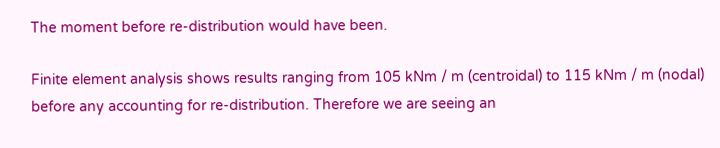The moment before re-distribution would have been.

Finite element analysis shows results ranging from 105 kNm / m (centroidal) to 115 kNm / m (nodal) before any accounting for re-distribution. Therefore we are seeing an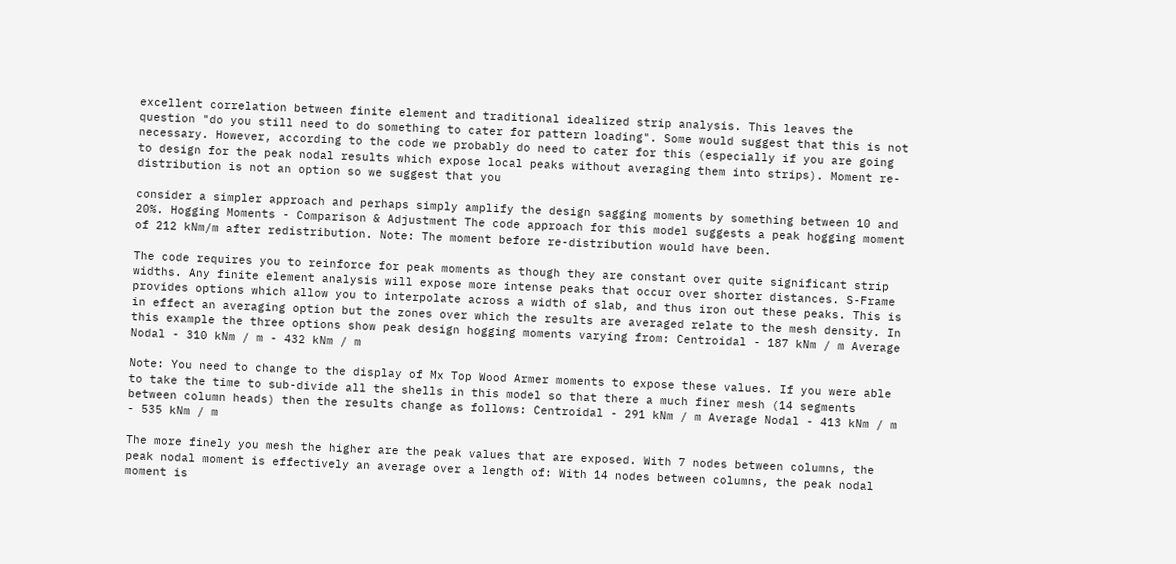excellent correlation between finite element and traditional idealized strip analysis. This leaves the question "do you still need to do something to cater for pattern loading". Some would suggest that this is not necessary. However, according to the code we probably do need to cater for this (especially if you are going to design for the peak nodal results which expose local peaks without averaging them into strips). Moment re-distribution is not an option so we suggest that you

consider a simpler approach and perhaps simply amplify the design sagging moments by something between 10 and 20%. Hogging Moments - Comparison & Adjustment The code approach for this model suggests a peak hogging moment of 212 kNm/m after redistribution. Note: The moment before re-distribution would have been.

The code requires you to reinforce for peak moments as though they are constant over quite significant strip widths. Any finite element analysis will expose more intense peaks that occur over shorter distances. S-Frame provides options which allow you to interpolate across a width of slab, and thus iron out these peaks. This is in effect an averaging option but the zones over which the results are averaged relate to the mesh density. In this example the three options show peak design hogging moments varying from: Centroidal - 187 kNm / m Average Nodal - 310 kNm / m - 432 kNm / m

Note: You need to change to the display of Mx Top Wood Armer moments to expose these values. If you were able to take the time to sub-divide all the shells in this model so that there a much finer mesh (14 segments between column heads) then the results change as follows: Centroidal - 291 kNm / m Average Nodal - 413 kNm / m - 535 kNm / m

The more finely you mesh the higher are the peak values that are exposed. With 7 nodes between columns, the peak nodal moment is effectively an average over a length of: With 14 nodes between columns, the peak nodal moment is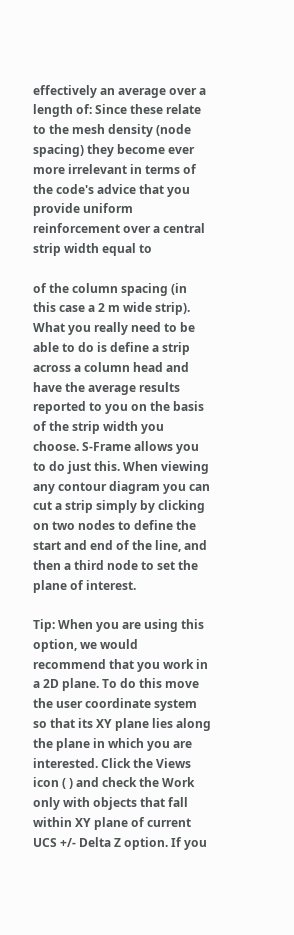effectively an average over a length of: Since these relate to the mesh density (node spacing) they become ever more irrelevant in terms of the code's advice that you provide uniform reinforcement over a central strip width equal to

of the column spacing (in this case a 2 m wide strip). What you really need to be able to do is define a strip across a column head and have the average results reported to you on the basis of the strip width you choose. S-Frame allows you to do just this. When viewing any contour diagram you can cut a strip simply by clicking on two nodes to define the start and end of the line, and then a third node to set the plane of interest.

Tip: When you are using this option, we would recommend that you work in a 2D plane. To do this move the user coordinate system so that its XY plane lies along the plane in which you are interested. Click the Views icon ( ) and check the Work only with objects that fall within XY plane of current UCS +/- Delta Z option. If you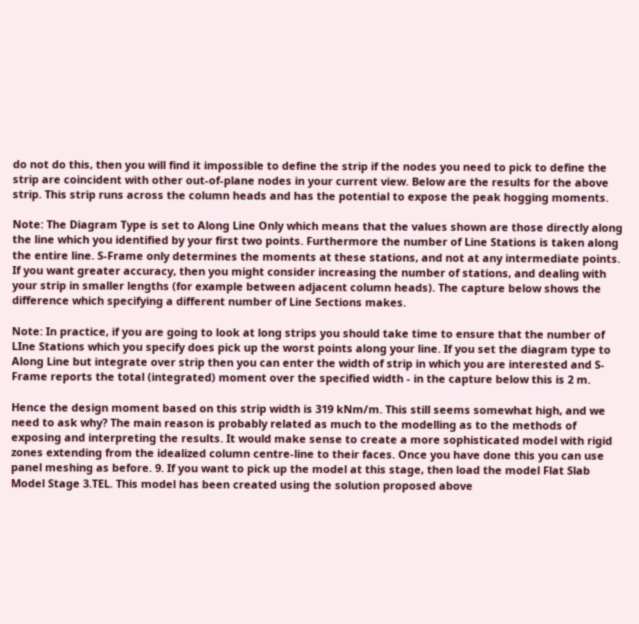do not do this, then you will find it impossible to define the strip if the nodes you need to pick to define the strip are coincident with other out-of-plane nodes in your current view. Below are the results for the above strip. This strip runs across the column heads and has the potential to expose the peak hogging moments.

Note: The Diagram Type is set to Along Line Only which means that the values shown are those directly along the line which you identified by your first two points. Furthermore the number of Line Stations is taken along the entire line. S-Frame only determines the moments at these stations, and not at any intermediate points. If you want greater accuracy, then you might consider increasing the number of stations, and dealing with your strip in smaller lengths (for example between adjacent column heads). The capture below shows the difference which specifying a different number of Line Sections makes.

Note: In practice, if you are going to look at long strips you should take time to ensure that the number of LIne Stations which you specify does pick up the worst points along your line. If you set the diagram type to Along Line but integrate over strip then you can enter the width of strip in which you are interested and S-Frame reports the total (integrated) moment over the specified width - in the capture below this is 2 m.

Hence the design moment based on this strip width is 319 kNm/m. This still seems somewhat high, and we need to ask why? The main reason is probably related as much to the modelling as to the methods of exposing and interpreting the results. It would make sense to create a more sophisticated model with rigid zones extending from the idealized column centre-line to their faces. Once you have done this you can use panel meshing as before. 9. If you want to pick up the model at this stage, then load the model Flat Slab Model Stage 3.TEL. This model has been created using the solution proposed above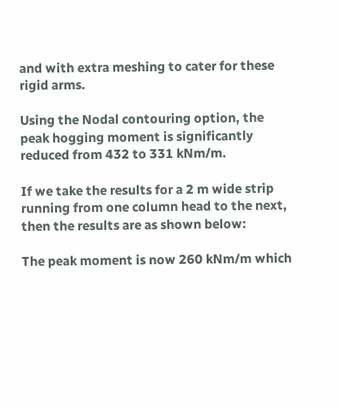and with extra meshing to cater for these rigid arms.

Using the Nodal contouring option, the peak hogging moment is significantly reduced from 432 to 331 kNm/m.

If we take the results for a 2 m wide strip running from one column head to the next, then the results are as shown below:

The peak moment is now 260 kNm/m which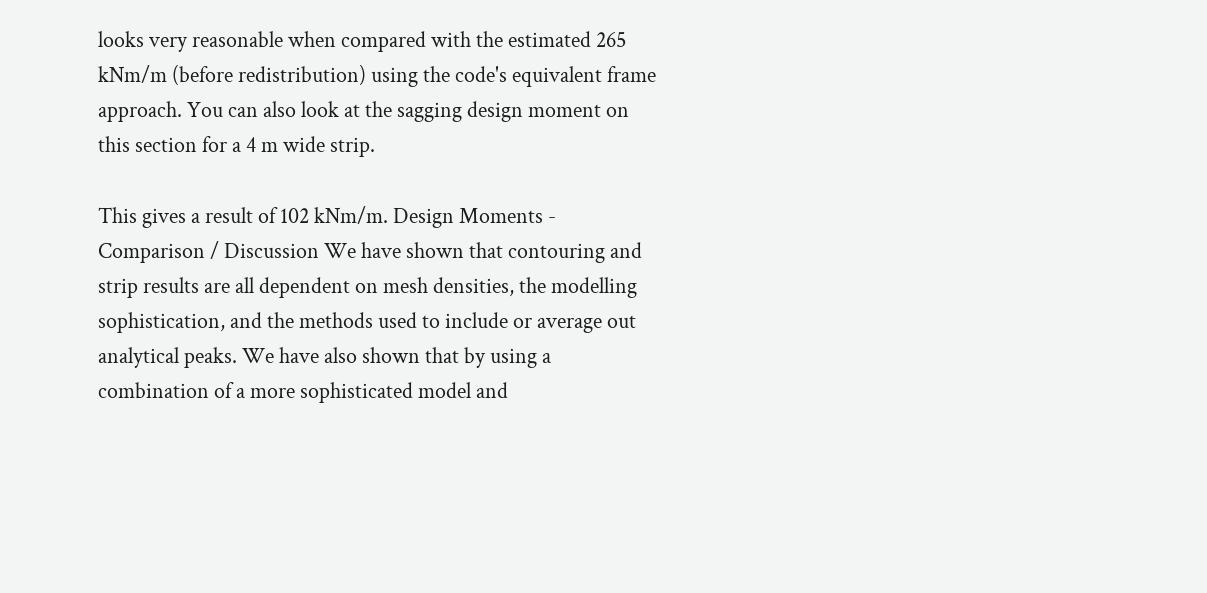looks very reasonable when compared with the estimated 265 kNm/m (before redistribution) using the code's equivalent frame approach. You can also look at the sagging design moment on this section for a 4 m wide strip.

This gives a result of 102 kNm/m. Design Moments - Comparison / Discussion We have shown that contouring and strip results are all dependent on mesh densities, the modelling sophistication, and the methods used to include or average out analytical peaks. We have also shown that by using a combination of a more sophisticated model and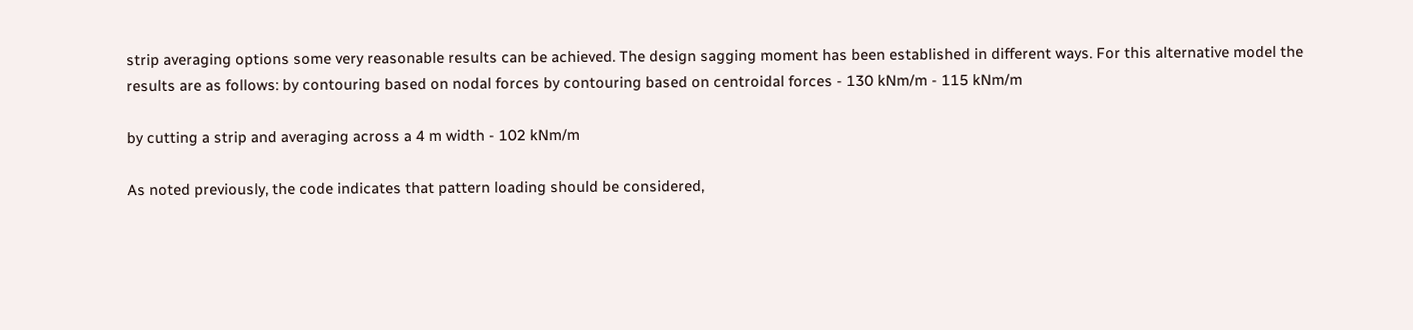strip averaging options some very reasonable results can be achieved. The design sagging moment has been established in different ways. For this alternative model the results are as follows: by contouring based on nodal forces by contouring based on centroidal forces - 130 kNm/m - 115 kNm/m

by cutting a strip and averaging across a 4 m width - 102 kNm/m

As noted previously, the code indicates that pattern loading should be considered,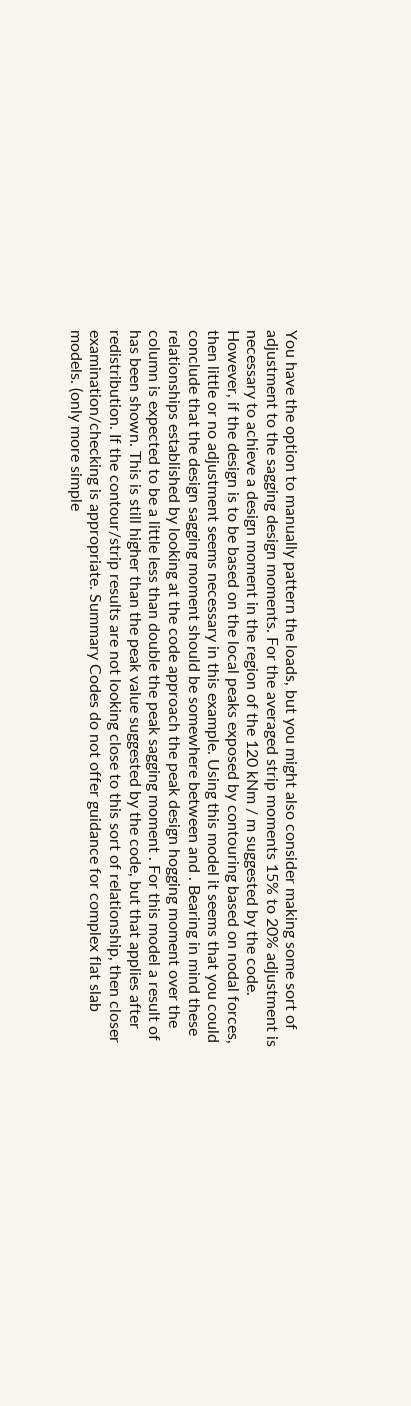You have the option to manually pattern the loads, but you might also consider making some sort of adjustment to the sagging design moments. For the averaged strip moments 15% to 20% adjustment is necessary to achieve a design moment in the region of the 120 kNm / m suggested by the code. However, if the design is to be based on the local peaks exposed by contouring based on nodal forces, then little or no adjustment seems necessary in this example. Using this model it seems that you could conclude that the design sagging moment should be somewhere between and . Bearing in mind these relationships established by looking at the code approach the peak design hogging moment over the column is expected to be a little less than double the peak sagging moment . For this model a result of has been shown. This is still higher than the peak value suggested by the code, but that applies after redistribution. If the contour/strip results are not looking close to this sort of relationship, then closer examination/checking is appropriate. Summary Codes do not offer guidance for complex flat slab models. (only more simple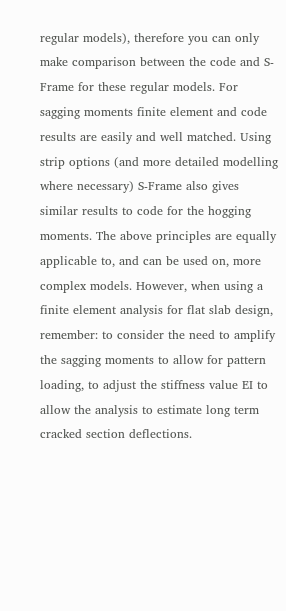regular models), therefore you can only make comparison between the code and S-Frame for these regular models. For sagging moments finite element and code results are easily and well matched. Using strip options (and more detailed modelling where necessary) S-Frame also gives similar results to code for the hogging moments. The above principles are equally applicable to, and can be used on, more complex models. However, when using a finite element analysis for flat slab design, remember: to consider the need to amplify the sagging moments to allow for pattern loading, to adjust the stiffness value EI to allow the analysis to estimate long term cracked section deflections.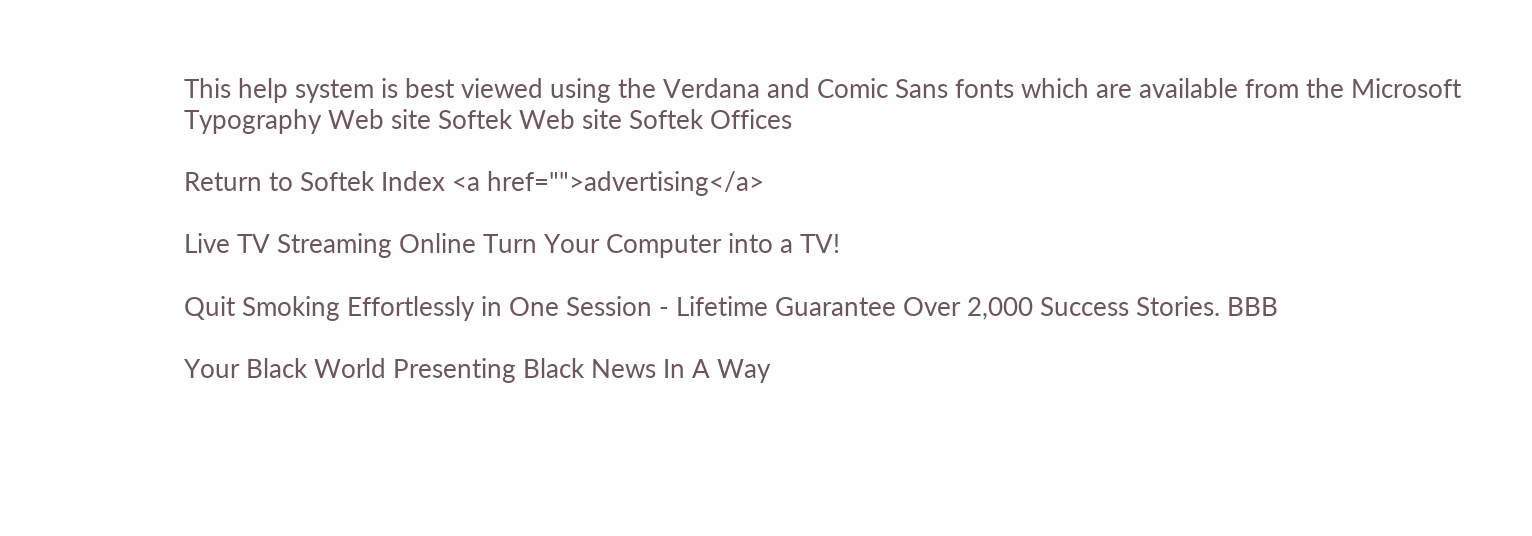This help system is best viewed using the Verdana and Comic Sans fonts which are available from the Microsoft Typography Web site Softek Web site Softek Offices

Return to Softek Index <a href="">advertising</a>

Live TV Streaming Online Turn Your Computer into a TV!

Quit Smoking Effortlessly in One Session - Lifetime Guarantee Over 2,000 Success Stories. BBB

Your Black World Presenting Black News In A Way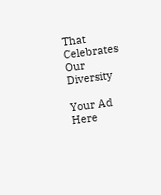That Celebrates Our Diversity

Your Ad Here